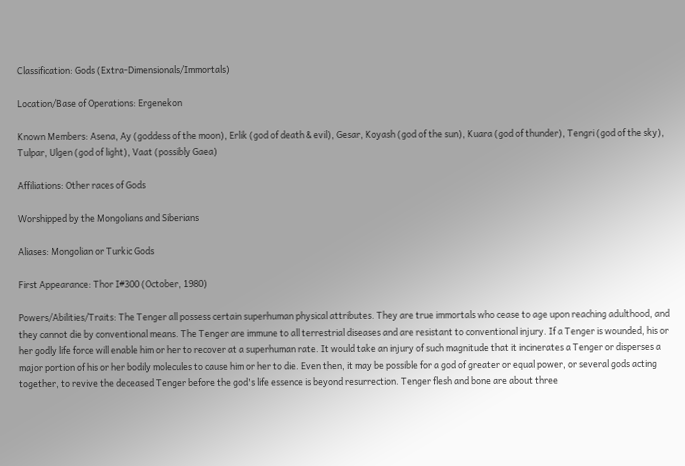Classification: Gods (Extra-Dimensionals/Immortals)

Location/Base of Operations: Ergenekon

Known Members: Asena, Ay (goddess of the moon), Erlik (god of death & evil), Gesar, Koyash (god of the sun), Kuara (god of thunder), Tengri (god of the sky), Tulpar, Ulgen (god of light), Vaat (possibly Gaea)

Affiliations: Other races of Gods

Worshipped by the Mongolians and Siberians

Aliases: Mongolian or Turkic Gods

First Appearance: Thor I#300 (October, 1980)

Powers/Abilities/Traits: The Tenger all possess certain superhuman physical attributes. They are true immortals who cease to age upon reaching adulthood, and they cannot die by conventional means. The Tenger are immune to all terrestrial diseases and are resistant to conventional injury. If a Tenger is wounded, his or her godly life force will enable him or her to recover at a superhuman rate. It would take an injury of such magnitude that it incinerates a Tenger or disperses a major portion of his or her bodily molecules to cause him or her to die. Even then, it may be possible for a god of greater or equal power, or several gods acting together, to revive the deceased Tenger before the god's life essence is beyond resurrection. Tenger flesh and bone are about three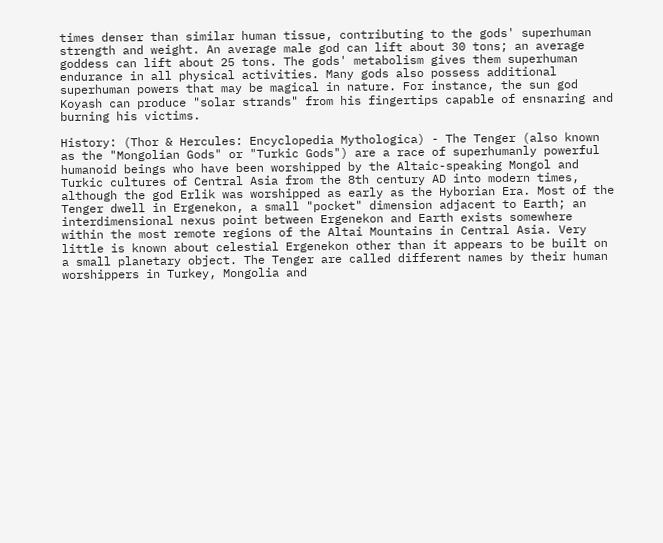times denser than similar human tissue, contributing to the gods' superhuman strength and weight. An average male god can lift about 30 tons; an average goddess can lift about 25 tons. The gods' metabolism gives them superhuman endurance in all physical activities. Many gods also possess additional superhuman powers that may be magical in nature. For instance, the sun god Koyash can produce "solar strands" from his fingertips capable of ensnaring and burning his victims.

History: (Thor & Hercules: Encyclopedia Mythologica) - The Tenger (also known as the "Mongolian Gods" or "Turkic Gods") are a race of superhumanly powerful humanoid beings who have been worshipped by the Altaic-speaking Mongol and Turkic cultures of Central Asia from the 8th century AD into modern times, although the god Erlik was worshipped as early as the Hyborian Era. Most of the Tenger dwell in Ergenekon, a small "pocket" dimension adjacent to Earth; an interdimensional nexus point between Ergenekon and Earth exists somewhere within the most remote regions of the Altai Mountains in Central Asia. Very little is known about celestial Ergenekon other than it appears to be built on a small planetary object. The Tenger are called different names by their human worshippers in Turkey, Mongolia and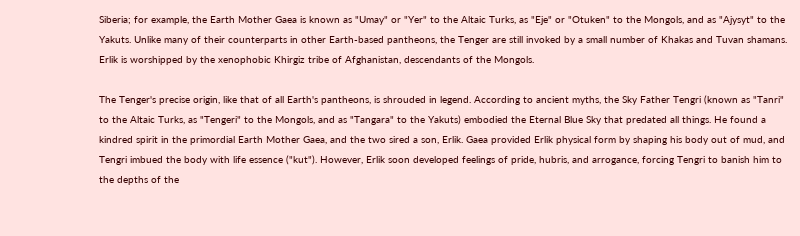Siberia; for example, the Earth Mother Gaea is known as "Umay" or "Yer" to the Altaic Turks, as "Eje" or "Otuken" to the Mongols, and as "Ajysyt" to the Yakuts. Unlike many of their counterparts in other Earth-based pantheons, the Tenger are still invoked by a small number of Khakas and Tuvan shamans. Erlik is worshipped by the xenophobic Khirgiz tribe of Afghanistan, descendants of the Mongols.

The Tenger's precise origin, like that of all Earth's pantheons, is shrouded in legend. According to ancient myths, the Sky Father Tengri (known as "Tanri" to the Altaic Turks, as "Tengeri" to the Mongols, and as "Tangara" to the Yakuts) embodied the Eternal Blue Sky that predated all things. He found a kindred spirit in the primordial Earth Mother Gaea, and the two sired a son, Erlik. Gaea provided Erlik physical form by shaping his body out of mud, and Tengri imbued the body with life essence ("kut"). However, Erlik soon developed feelings of pride, hubris, and arrogance, forcing Tengri to banish him to the depths of the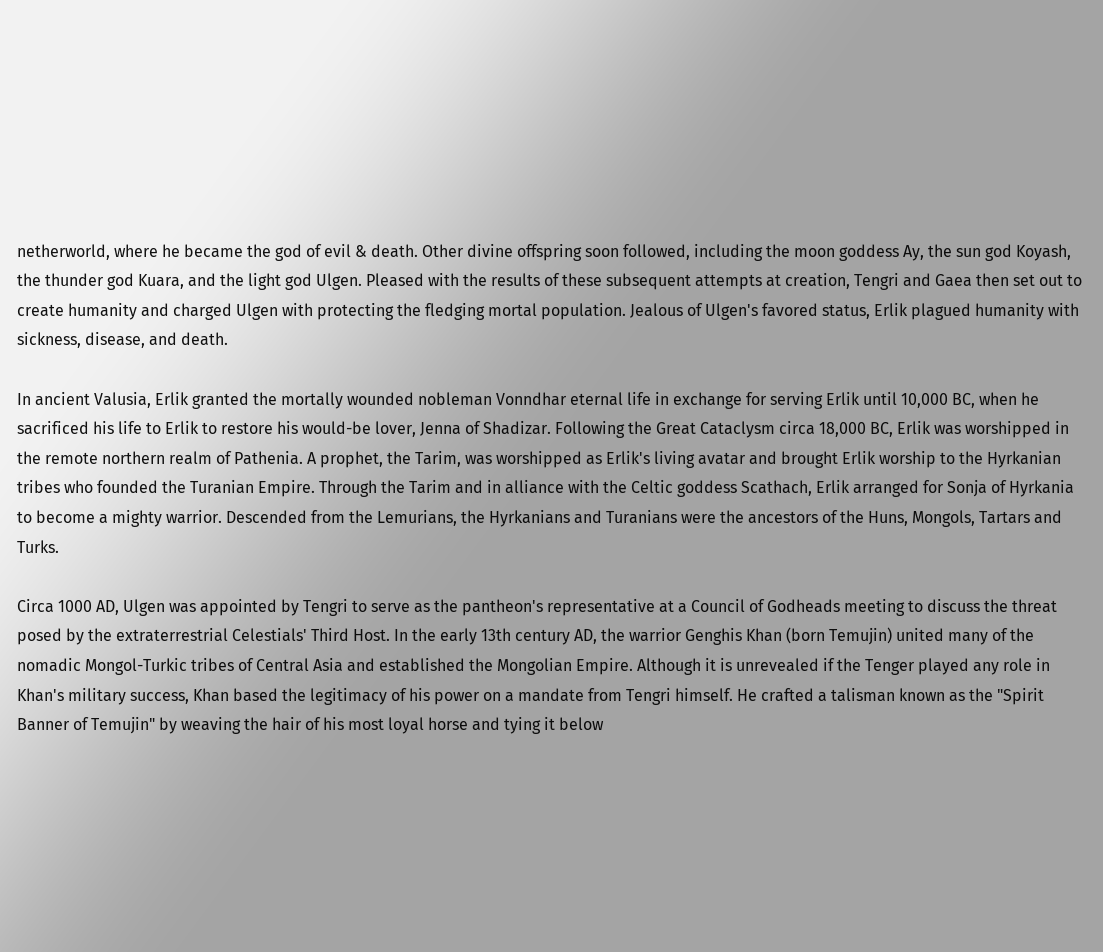netherworld, where he became the god of evil & death. Other divine offspring soon followed, including the moon goddess Ay, the sun god Koyash, the thunder god Kuara, and the light god Ulgen. Pleased with the results of these subsequent attempts at creation, Tengri and Gaea then set out to create humanity and charged Ulgen with protecting the fledging mortal population. Jealous of Ulgen's favored status, Erlik plagued humanity with sickness, disease, and death.

In ancient Valusia, Erlik granted the mortally wounded nobleman Vonndhar eternal life in exchange for serving Erlik until 10,000 BC, when he sacrificed his life to Erlik to restore his would-be lover, Jenna of Shadizar. Following the Great Cataclysm circa 18,000 BC, Erlik was worshipped in the remote northern realm of Pathenia. A prophet, the Tarim, was worshipped as Erlik's living avatar and brought Erlik worship to the Hyrkanian tribes who founded the Turanian Empire. Through the Tarim and in alliance with the Celtic goddess Scathach, Erlik arranged for Sonja of Hyrkania to become a mighty warrior. Descended from the Lemurians, the Hyrkanians and Turanians were the ancestors of the Huns, Mongols, Tartars and Turks.

Circa 1000 AD, Ulgen was appointed by Tengri to serve as the pantheon's representative at a Council of Godheads meeting to discuss the threat posed by the extraterrestrial Celestials' Third Host. In the early 13th century AD, the warrior Genghis Khan (born Temujin) united many of the nomadic Mongol-Turkic tribes of Central Asia and established the Mongolian Empire. Although it is unrevealed if the Tenger played any role in Khan's military success, Khan based the legitimacy of his power on a mandate from Tengri himself. He crafted a talisman known as the "Spirit Banner of Temujin" by weaving the hair of his most loyal horse and tying it below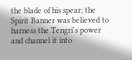the blade of his spear; the Spirit Banner was believed to harness the Tengri's power and channel it into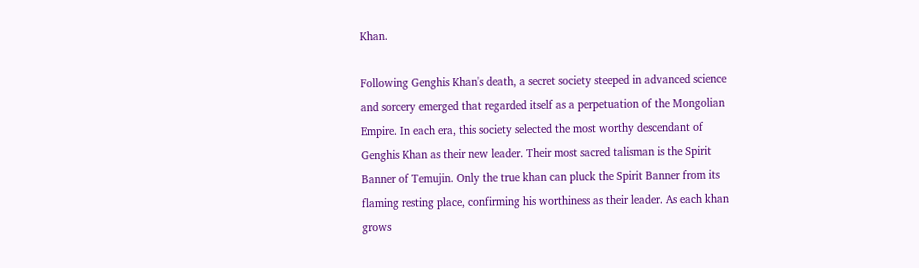Khan.

Following Genghis Khan's death, a secret society steeped in advanced science and sorcery emerged that regarded itself as a perpetuation of the Mongolian Empire. In each era, this society selected the most worthy descendant of Genghis Khan as their new leader. Their most sacred talisman is the Spirit Banner of Temujin. Only the true khan can pluck the Spirit Banner from its flaming resting place, confirming his worthiness as their leader. As each khan grows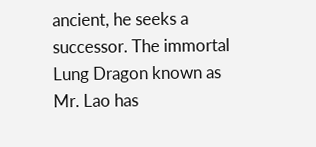ancient, he seeks a successor. The immortal Lung Dragon known as Mr. Lao has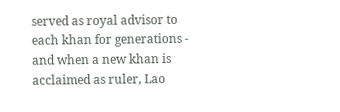served as royal advisor to each khan for generations - and when a new khan is acclaimed as ruler, Lao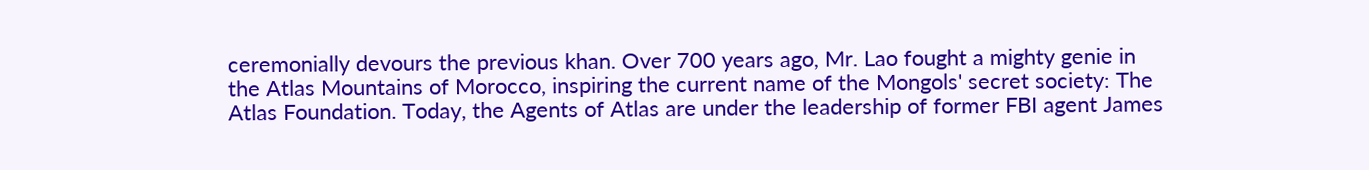ceremonially devours the previous khan. Over 700 years ago, Mr. Lao fought a mighty genie in the Atlas Mountains of Morocco, inspiring the current name of the Mongols' secret society: The Atlas Foundation. Today, the Agents of Atlas are under the leadership of former FBI agent James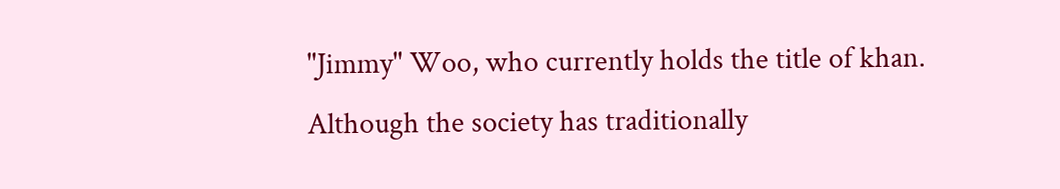"Jimmy" Woo, who currently holds the title of khan. Although the society has traditionally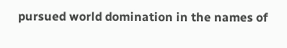pursued world domination in the names of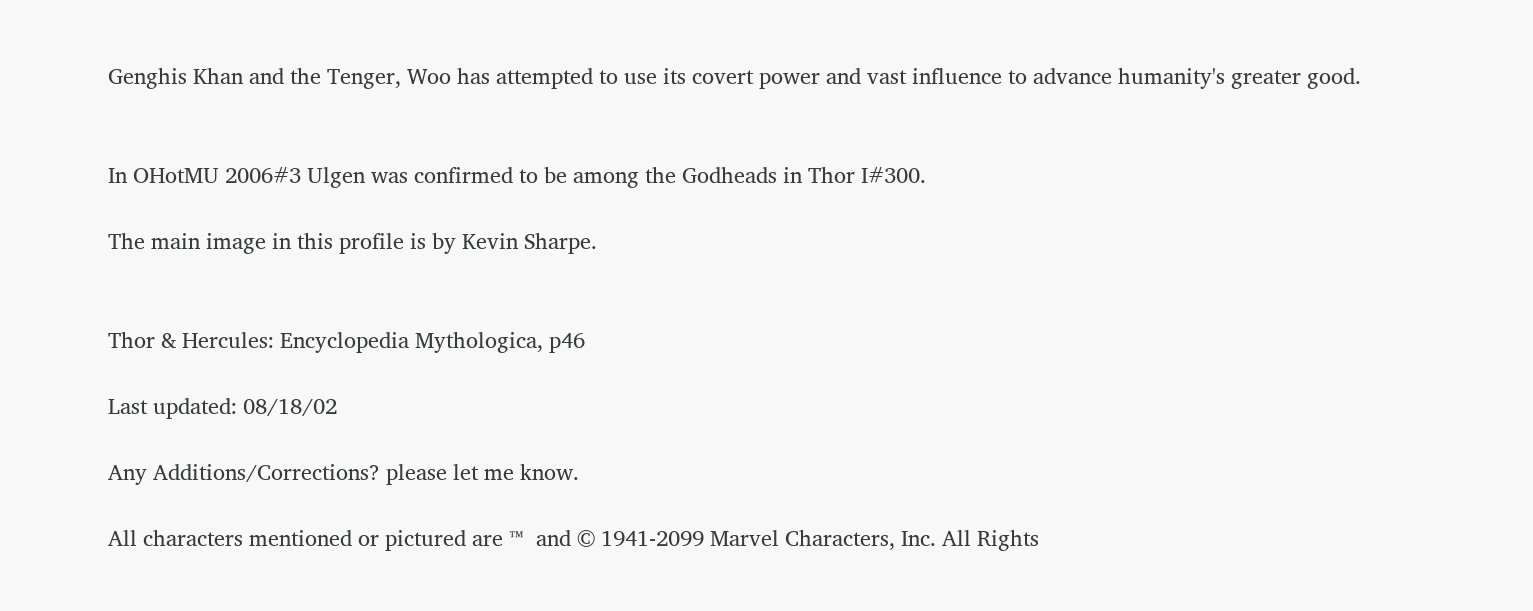Genghis Khan and the Tenger, Woo has attempted to use its covert power and vast influence to advance humanity's greater good.


In OHotMU 2006#3 Ulgen was confirmed to be among the Godheads in Thor I#300.

The main image in this profile is by Kevin Sharpe.


Thor & Hercules: Encyclopedia Mythologica, p46

Last updated: 08/18/02

Any Additions/Corrections? please let me know.

All characters mentioned or pictured are ™  and © 1941-2099 Marvel Characters, Inc. All Rights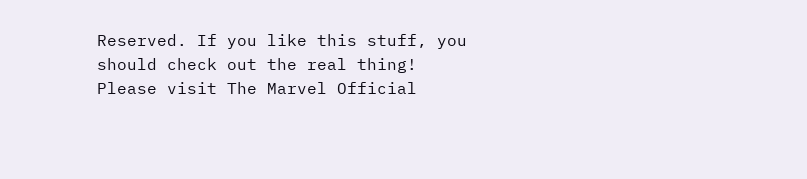Reserved. If you like this stuff, you should check out the real thing!
Please visit The Marvel Official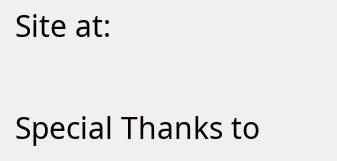Site at:

Special Thanks to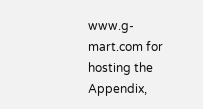www.g-mart.com for hosting the Appendix,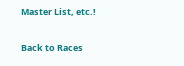Master List, etc.!

Back to Races